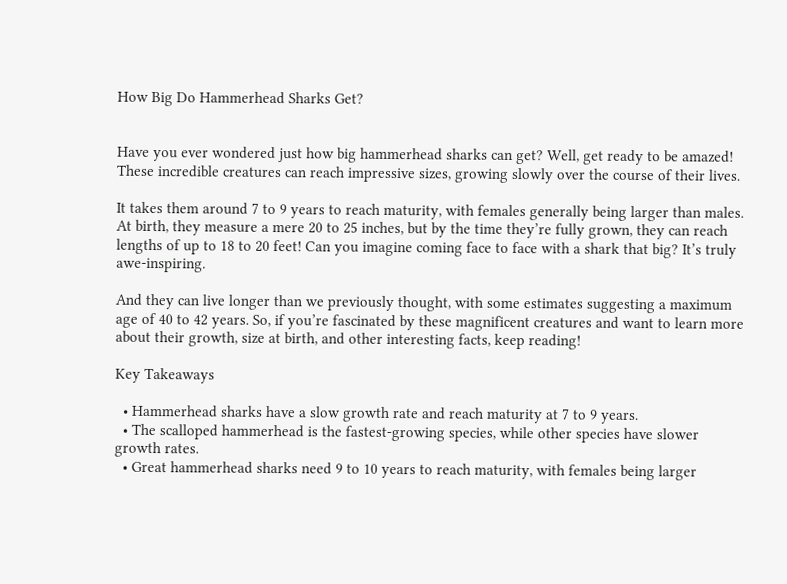How Big Do Hammerhead Sharks Get?


Have you ever wondered just how big hammerhead sharks can get? Well, get ready to be amazed! These incredible creatures can reach impressive sizes, growing slowly over the course of their lives.

It takes them around 7 to 9 years to reach maturity, with females generally being larger than males. At birth, they measure a mere 20 to 25 inches, but by the time they’re fully grown, they can reach lengths of up to 18 to 20 feet! Can you imagine coming face to face with a shark that big? It’s truly awe-inspiring.

And they can live longer than we previously thought, with some estimates suggesting a maximum age of 40 to 42 years. So, if you’re fascinated by these magnificent creatures and want to learn more about their growth, size at birth, and other interesting facts, keep reading!

Key Takeaways

  • Hammerhead sharks have a slow growth rate and reach maturity at 7 to 9 years.
  • The scalloped hammerhead is the fastest-growing species, while other species have slower growth rates.
  • Great hammerhead sharks need 9 to 10 years to reach maturity, with females being larger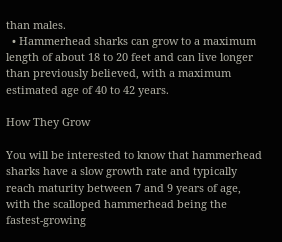than males.
  • Hammerhead sharks can grow to a maximum length of about 18 to 20 feet and can live longer than previously believed, with a maximum estimated age of 40 to 42 years.

How They Grow

You will be interested to know that hammerhead sharks have a slow growth rate and typically reach maturity between 7 and 9 years of age, with the scalloped hammerhead being the fastest-growing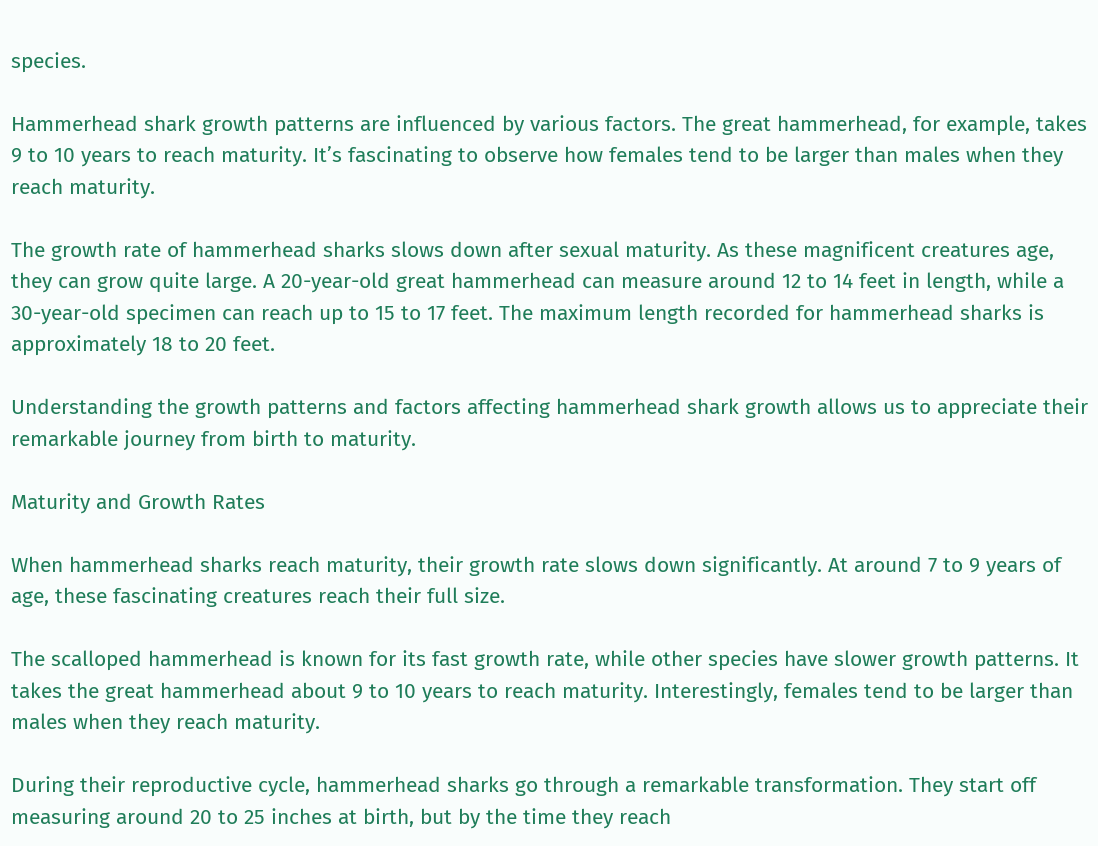species.

Hammerhead shark growth patterns are influenced by various factors. The great hammerhead, for example, takes 9 to 10 years to reach maturity. It’s fascinating to observe how females tend to be larger than males when they reach maturity.

The growth rate of hammerhead sharks slows down after sexual maturity. As these magnificent creatures age, they can grow quite large. A 20-year-old great hammerhead can measure around 12 to 14 feet in length, while a 30-year-old specimen can reach up to 15 to 17 feet. The maximum length recorded for hammerhead sharks is approximately 18 to 20 feet.

Understanding the growth patterns and factors affecting hammerhead shark growth allows us to appreciate their remarkable journey from birth to maturity.

Maturity and Growth Rates

When hammerhead sharks reach maturity, their growth rate slows down significantly. At around 7 to 9 years of age, these fascinating creatures reach their full size.

The scalloped hammerhead is known for its fast growth rate, while other species have slower growth patterns. It takes the great hammerhead about 9 to 10 years to reach maturity. Interestingly, females tend to be larger than males when they reach maturity.

During their reproductive cycle, hammerhead sharks go through a remarkable transformation. They start off measuring around 20 to 25 inches at birth, but by the time they reach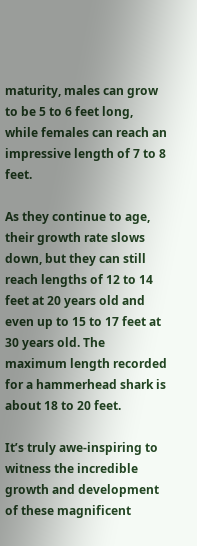maturity, males can grow to be 5 to 6 feet long, while females can reach an impressive length of 7 to 8 feet.

As they continue to age, their growth rate slows down, but they can still reach lengths of 12 to 14 feet at 20 years old and even up to 15 to 17 feet at 30 years old. The maximum length recorded for a hammerhead shark is about 18 to 20 feet.

It’s truly awe-inspiring to witness the incredible growth and development of these magnificent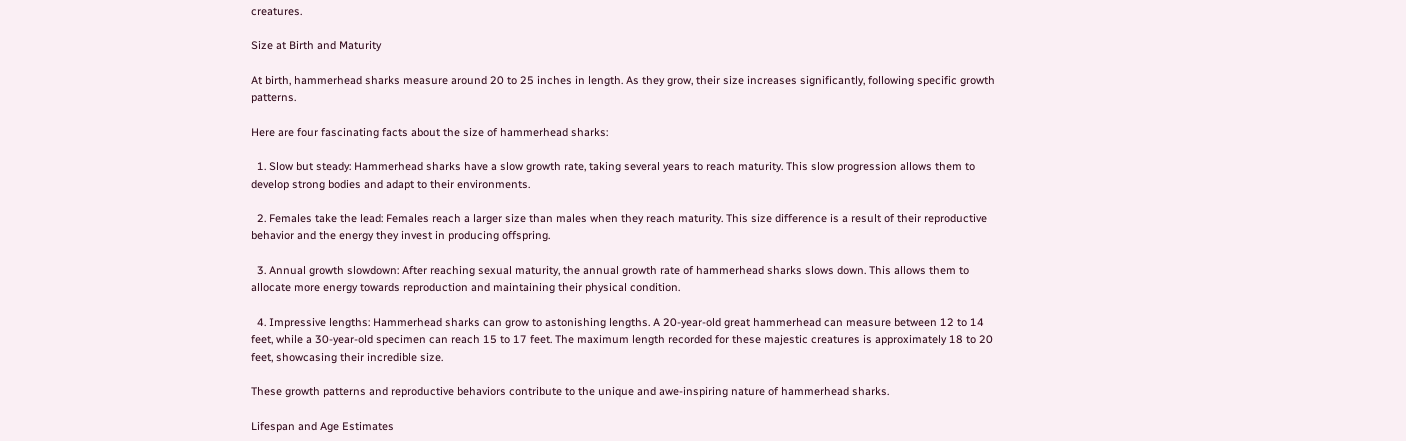creatures.

Size at Birth and Maturity

At birth, hammerhead sharks measure around 20 to 25 inches in length. As they grow, their size increases significantly, following specific growth patterns.

Here are four fascinating facts about the size of hammerhead sharks:

  1. Slow but steady: Hammerhead sharks have a slow growth rate, taking several years to reach maturity. This slow progression allows them to develop strong bodies and adapt to their environments.

  2. Females take the lead: Females reach a larger size than males when they reach maturity. This size difference is a result of their reproductive behavior and the energy they invest in producing offspring.

  3. Annual growth slowdown: After reaching sexual maturity, the annual growth rate of hammerhead sharks slows down. This allows them to allocate more energy towards reproduction and maintaining their physical condition.

  4. Impressive lengths: Hammerhead sharks can grow to astonishing lengths. A 20-year-old great hammerhead can measure between 12 to 14 feet, while a 30-year-old specimen can reach 15 to 17 feet. The maximum length recorded for these majestic creatures is approximately 18 to 20 feet, showcasing their incredible size.

These growth patterns and reproductive behaviors contribute to the unique and awe-inspiring nature of hammerhead sharks.

Lifespan and Age Estimates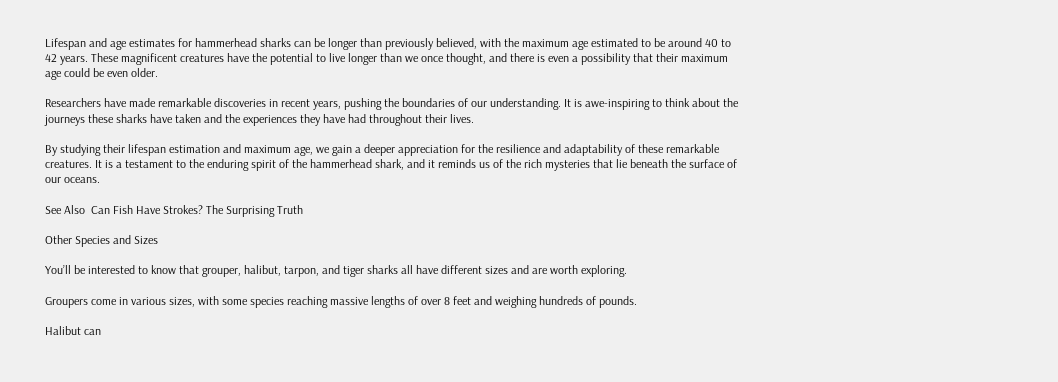Lifespan and age estimates for hammerhead sharks can be longer than previously believed, with the maximum age estimated to be around 40 to 42 years. These magnificent creatures have the potential to live longer than we once thought, and there is even a possibility that their maximum age could be even older.

Researchers have made remarkable discoveries in recent years, pushing the boundaries of our understanding. It is awe-inspiring to think about the journeys these sharks have taken and the experiences they have had throughout their lives.

By studying their lifespan estimation and maximum age, we gain a deeper appreciation for the resilience and adaptability of these remarkable creatures. It is a testament to the enduring spirit of the hammerhead shark, and it reminds us of the rich mysteries that lie beneath the surface of our oceans.

See Also  Can Fish Have Strokes? The Surprising Truth

Other Species and Sizes

You’ll be interested to know that grouper, halibut, tarpon, and tiger sharks all have different sizes and are worth exploring.

Groupers come in various sizes, with some species reaching massive lengths of over 8 feet and weighing hundreds of pounds.

Halibut can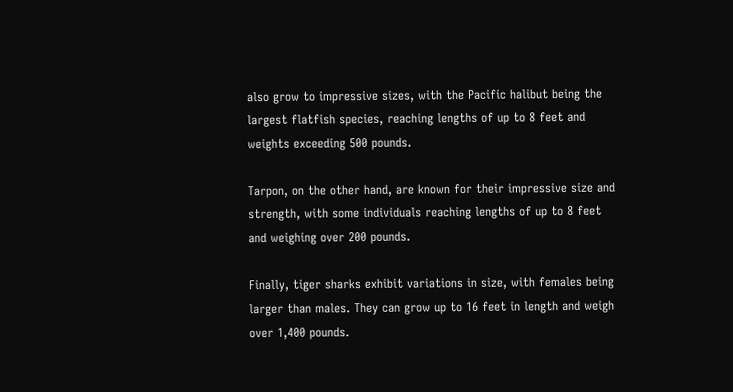also grow to impressive sizes, with the Pacific halibut being the largest flatfish species, reaching lengths of up to 8 feet and weights exceeding 500 pounds.

Tarpon, on the other hand, are known for their impressive size and strength, with some individuals reaching lengths of up to 8 feet and weighing over 200 pounds.

Finally, tiger sharks exhibit variations in size, with females being larger than males. They can grow up to 16 feet in length and weigh over 1,400 pounds.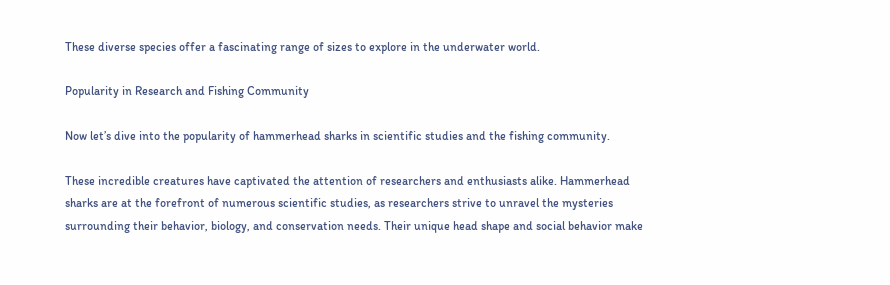These diverse species offer a fascinating range of sizes to explore in the underwater world.

Popularity in Research and Fishing Community

Now let’s dive into the popularity of hammerhead sharks in scientific studies and the fishing community.

These incredible creatures have captivated the attention of researchers and enthusiasts alike. Hammerhead sharks are at the forefront of numerous scientific studies, as researchers strive to unravel the mysteries surrounding their behavior, biology, and conservation needs. Their unique head shape and social behavior make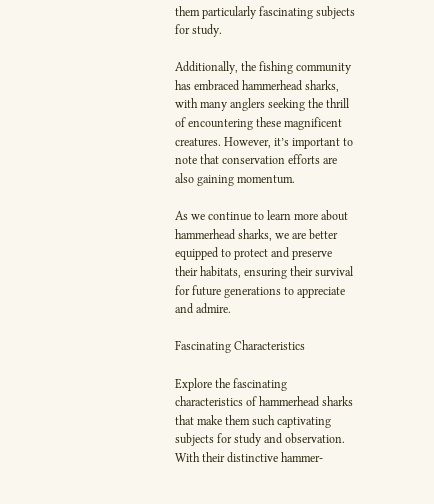them particularly fascinating subjects for study.

Additionally, the fishing community has embraced hammerhead sharks, with many anglers seeking the thrill of encountering these magnificent creatures. However, it’s important to note that conservation efforts are also gaining momentum.

As we continue to learn more about hammerhead sharks, we are better equipped to protect and preserve their habitats, ensuring their survival for future generations to appreciate and admire.

Fascinating Characteristics

Explore the fascinating characteristics of hammerhead sharks that make them such captivating subjects for study and observation. With their distinctive hammer-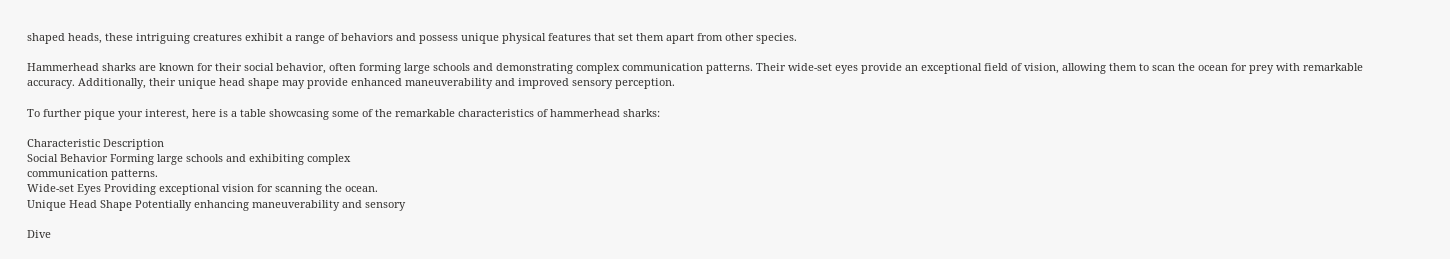shaped heads, these intriguing creatures exhibit a range of behaviors and possess unique physical features that set them apart from other species.

Hammerhead sharks are known for their social behavior, often forming large schools and demonstrating complex communication patterns. Their wide-set eyes provide an exceptional field of vision, allowing them to scan the ocean for prey with remarkable accuracy. Additionally, their unique head shape may provide enhanced maneuverability and improved sensory perception.

To further pique your interest, here is a table showcasing some of the remarkable characteristics of hammerhead sharks:

Characteristic Description
Social Behavior Forming large schools and exhibiting complex
communication patterns.
Wide-set Eyes Providing exceptional vision for scanning the ocean.
Unique Head Shape Potentially enhancing maneuverability and sensory

Dive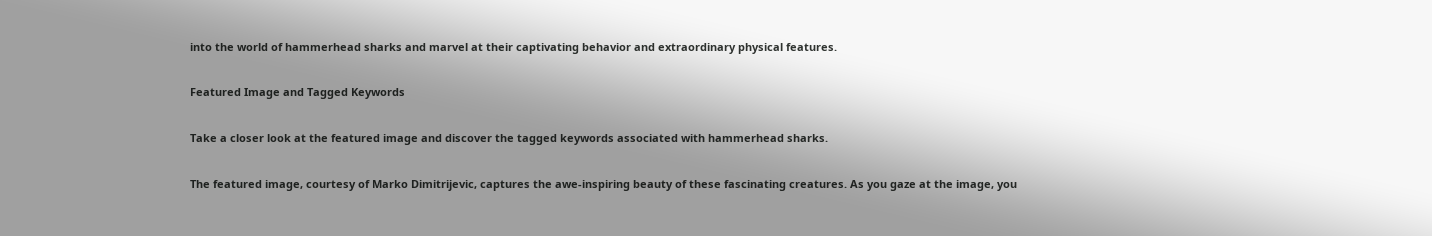into the world of hammerhead sharks and marvel at their captivating behavior and extraordinary physical features.

Featured Image and Tagged Keywords

Take a closer look at the featured image and discover the tagged keywords associated with hammerhead sharks.

The featured image, courtesy of Marko Dimitrijevic, captures the awe-inspiring beauty of these fascinating creatures. As you gaze at the image, you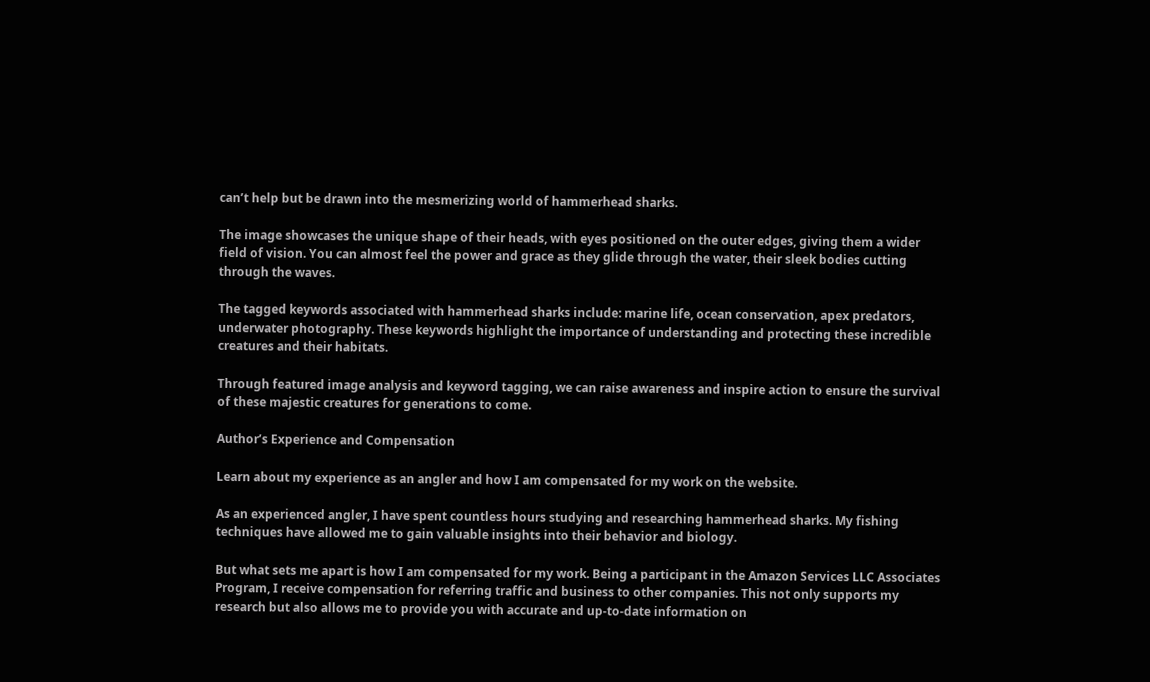can’t help but be drawn into the mesmerizing world of hammerhead sharks.

The image showcases the unique shape of their heads, with eyes positioned on the outer edges, giving them a wider field of vision. You can almost feel the power and grace as they glide through the water, their sleek bodies cutting through the waves.

The tagged keywords associated with hammerhead sharks include: marine life, ocean conservation, apex predators, underwater photography. These keywords highlight the importance of understanding and protecting these incredible creatures and their habitats.

Through featured image analysis and keyword tagging, we can raise awareness and inspire action to ensure the survival of these majestic creatures for generations to come.

Author’s Experience and Compensation

Learn about my experience as an angler and how I am compensated for my work on the website.

As an experienced angler, I have spent countless hours studying and researching hammerhead sharks. My fishing techniques have allowed me to gain valuable insights into their behavior and biology.

But what sets me apart is how I am compensated for my work. Being a participant in the Amazon Services LLC Associates Program, I receive compensation for referring traffic and business to other companies. This not only supports my research but also allows me to provide you with accurate and up-to-date information on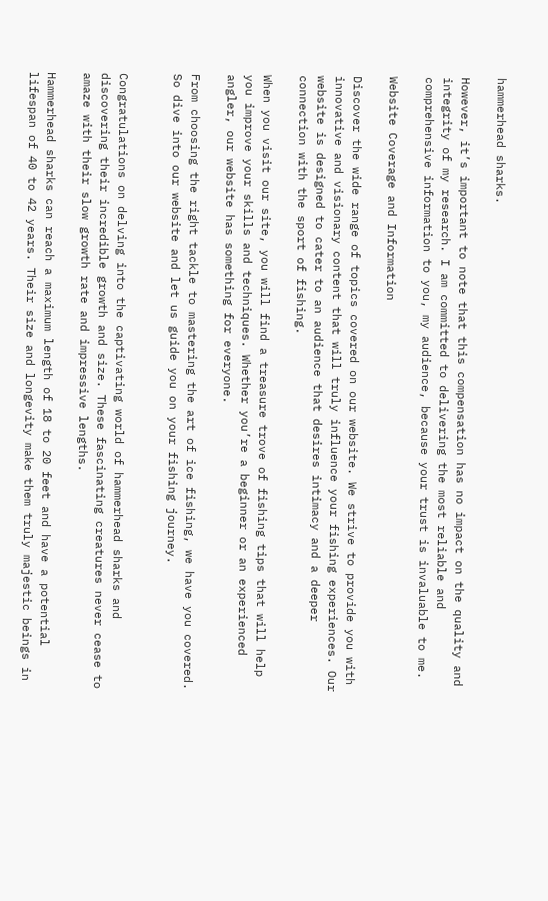hammerhead sharks.

However, it’s important to note that this compensation has no impact on the quality and integrity of my research. I am committed to delivering the most reliable and comprehensive information to you, my audience, because your trust is invaluable to me.

Website Coverage and Information

Discover the wide range of topics covered on our website. We strive to provide you with innovative and visionary content that will truly influence your fishing experiences. Our website is designed to cater to an audience that desires intimacy and a deeper connection with the sport of fishing.

When you visit our site, you will find a treasure trove of fishing tips that will help you improve your skills and techniques. Whether you’re a beginner or an experienced angler, our website has something for everyone.

From choosing the right tackle to mastering the art of ice fishing, we have you covered. So dive into our website and let us guide you on your fishing journey.


Congratulations on delving into the captivating world of hammerhead sharks and discovering their incredible growth and size. These fascinating creatures never cease to amaze with their slow growth rate and impressive lengths.

Hammerhead sharks can reach a maximum length of 18 to 20 feet and have a potential lifespan of 40 to 42 years. Their size and longevity make them truly majestic beings in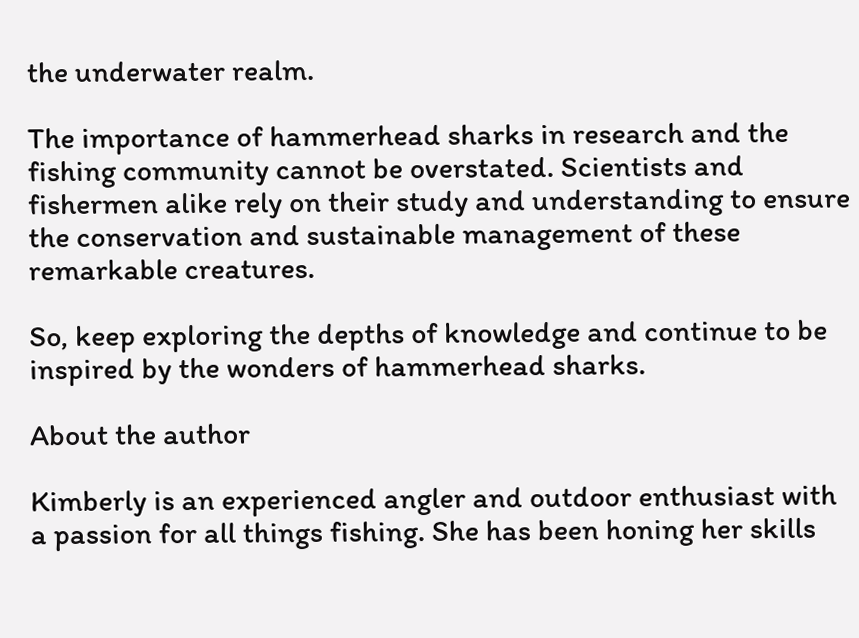the underwater realm.

The importance of hammerhead sharks in research and the fishing community cannot be overstated. Scientists and fishermen alike rely on their study and understanding to ensure the conservation and sustainable management of these remarkable creatures.

So, keep exploring the depths of knowledge and continue to be inspired by the wonders of hammerhead sharks.

About the author

Kimberly is an experienced angler and outdoor enthusiast with a passion for all things fishing. She has been honing her skills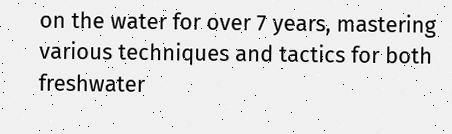on the water for over 7 years, mastering various techniques and tactics for both freshwater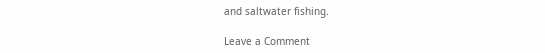and saltwater fishing.

Leave a Comment